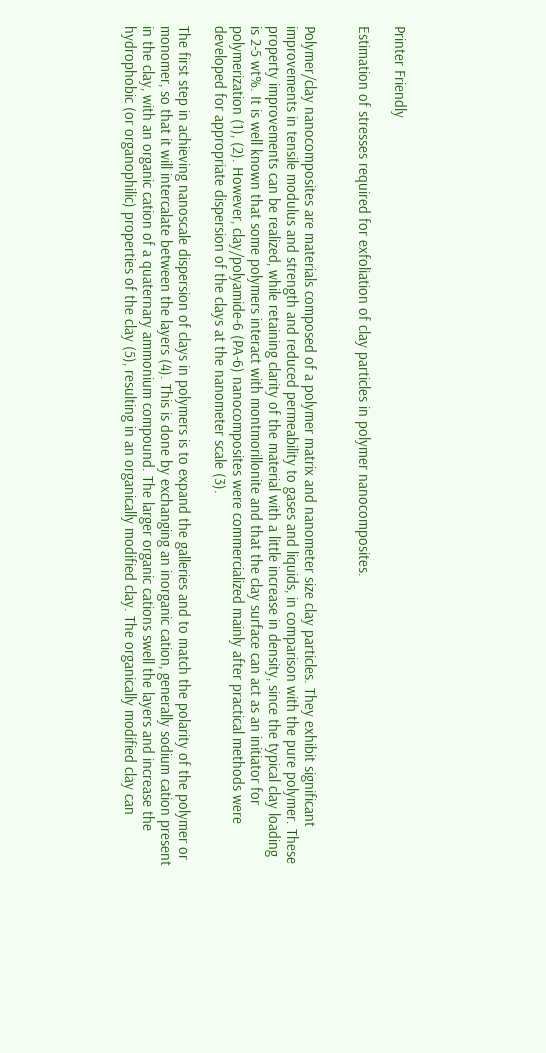Printer Friendly

Estimation of stresses required for exfoliation of clay particles in polymer nanocomposites.


Polymer/clay nanocomposites are materials composed of a polymer matrix and nanometer size clay particles. They exhibit significant improvements in tensile modulus and strength and reduced permeability to gases and liquids, in comparison with the pure polymer. These property improvements can be realized, while retaining clarity of the material with a little increase in density, since the typical clay loading is 2-5 wt%. It is well known that some polymers interact with montmorillonite and that the clay surface can act as an initiator for polymerization (1), (2). However, clay/polyamide-6 (PA-6) nanocomposites were commercialized mainly after practical methods were developed for appropriate dispersion of the clays at the nanometer scale (3).

The first step in achieving nanoscale dispersion of clays in polymers is to expand the galleries and to match the polarity of the polymer or monomer, so that it will intercalate between the layers (4). This is done by exchanging an inorganic cation, generally sodium cation present in the clay, with an organic cation of a quaternary ammonium compound. The larger organic cations swell the layers and increase the hydrophobic (or organophilic) properties of the clay (5), resulting in an organically modified clay. The organically modified clay can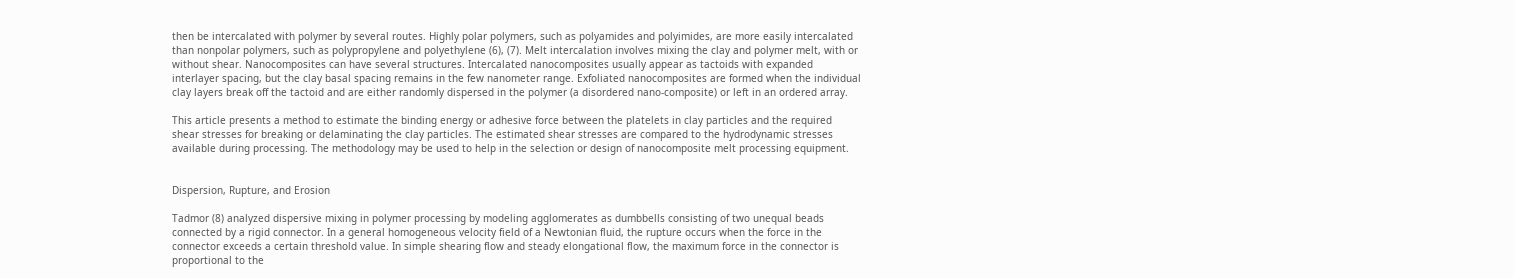then be intercalated with polymer by several routes. Highly polar polymers, such as polyamides and polyimides, are more easily intercalated than nonpolar polymers, such as polypropylene and polyethylene (6), (7). Melt intercalation involves mixing the clay and polymer melt, with or without shear. Nanocomposites can have several structures. Intercalated nanocomposites usually appear as tactoids with expanded interlayer spacing, but the clay basal spacing remains in the few nanometer range. Exfoliated nanocomposites are formed when the individual clay layers break off the tactoid and are either randomly dispersed in the polymer (a disordered nano-composite) or left in an ordered array.

This article presents a method to estimate the binding energy or adhesive force between the platelets in clay particles and the required shear stresses for breaking or delaminating the clay particles. The estimated shear stresses are compared to the hydrodynamic stresses available during processing. The methodology may be used to help in the selection or design of nanocomposite melt processing equipment.


Dispersion, Rupture, and Erosion

Tadmor (8) analyzed dispersive mixing in polymer processing by modeling agglomerates as dumbbells consisting of two unequal beads connected by a rigid connector. In a general homogeneous velocity field of a Newtonian fluid, the rupture occurs when the force in the connector exceeds a certain threshold value. In simple shearing flow and steady elongational flow, the maximum force in the connector is proportional to the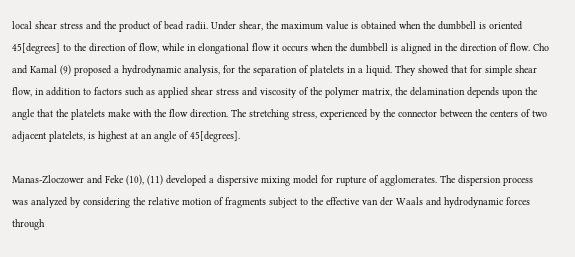local shear stress and the product of bead radii. Under shear, the maximum value is obtained when the dumbbell is oriented 45[degrees] to the direction of flow, while in elongational flow it occurs when the dumbbell is aligned in the direction of flow. Cho and Kamal (9) proposed a hydrodynamic analysis, for the separation of platelets in a liquid. They showed that for simple shear flow, in addition to factors such as applied shear stress and viscosity of the polymer matrix, the delamination depends upon the angle that the platelets make with the flow direction. The stretching stress, experienced by the connector between the centers of two adjacent platelets, is highest at an angle of 45[degrees].

Manas-Zloczower and Feke (10), (11) developed a dispersive mixing model for rupture of agglomerates. The dispersion process was analyzed by considering the relative motion of fragments subject to the effective van der Waals and hydrodynamic forces through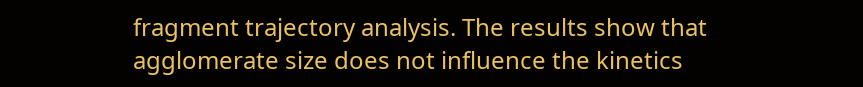fragment trajectory analysis. The results show that agglomerate size does not influence the kinetics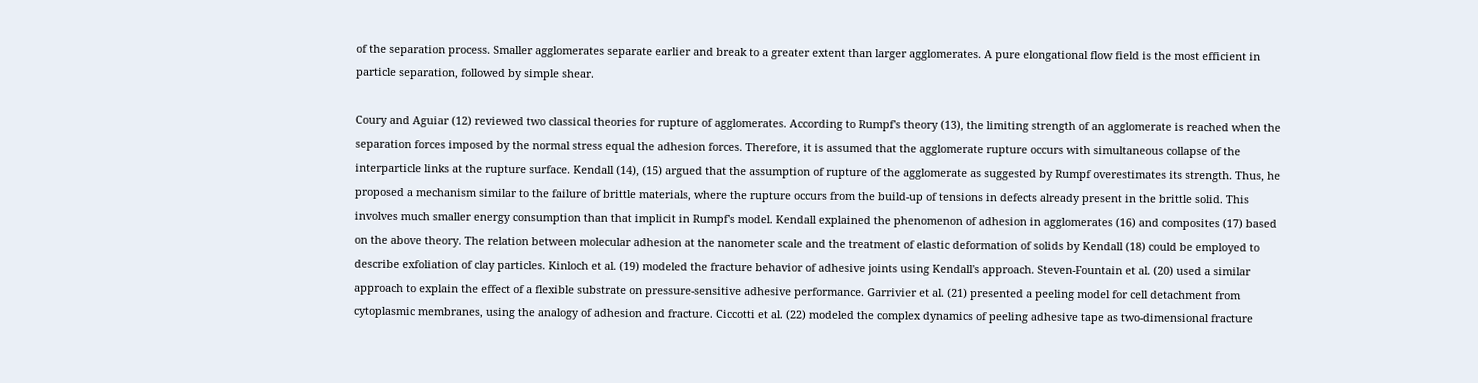of the separation process. Smaller agglomerates separate earlier and break to a greater extent than larger agglomerates. A pure elongational flow field is the most efficient in particle separation, followed by simple shear.

Coury and Aguiar (12) reviewed two classical theories for rupture of agglomerates. According to Rumpf's theory (13), the limiting strength of an agglomerate is reached when the separation forces imposed by the normal stress equal the adhesion forces. Therefore, it is assumed that the agglomerate rupture occurs with simultaneous collapse of the interparticle links at the rupture surface. Kendall (14), (15) argued that the assumption of rupture of the agglomerate as suggested by Rumpf overestimates its strength. Thus, he proposed a mechanism similar to the failure of brittle materials, where the rupture occurs from the build-up of tensions in defects already present in the brittle solid. This involves much smaller energy consumption than that implicit in Rumpf's model. Kendall explained the phenomenon of adhesion in agglomerates (16) and composites (17) based on the above theory. The relation between molecular adhesion at the nanometer scale and the treatment of elastic deformation of solids by Kendall (18) could be employed to describe exfoliation of clay particles. Kinloch et al. (19) modeled the fracture behavior of adhesive joints using Kendall's approach. Steven-Fountain et al. (20) used a similar approach to explain the effect of a flexible substrate on pressure-sensitive adhesive performance. Garrivier et al. (21) presented a peeling model for cell detachment from cytoplasmic membranes, using the analogy of adhesion and fracture. Ciccotti et al. (22) modeled the complex dynamics of peeling adhesive tape as two-dimensional fracture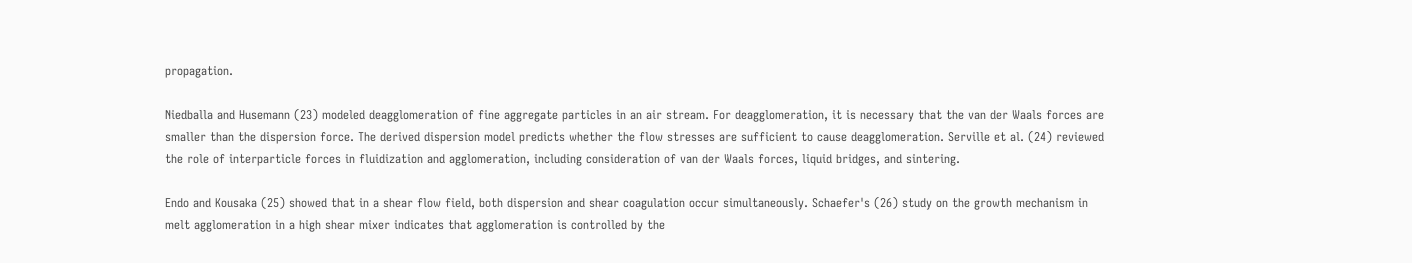propagation.

Niedballa and Husemann (23) modeled deagglomeration of fine aggregate particles in an air stream. For deagglomeration, it is necessary that the van der Waals forces are smaller than the dispersion force. The derived dispersion model predicts whether the flow stresses are sufficient to cause deagglomeration. Serville et al. (24) reviewed the role of interparticle forces in fluidization and agglomeration, including consideration of van der Waals forces, liquid bridges, and sintering.

Endo and Kousaka (25) showed that in a shear flow field, both dispersion and shear coagulation occur simultaneously. Schaefer's (26) study on the growth mechanism in melt agglomeration in a high shear mixer indicates that agglomeration is controlled by the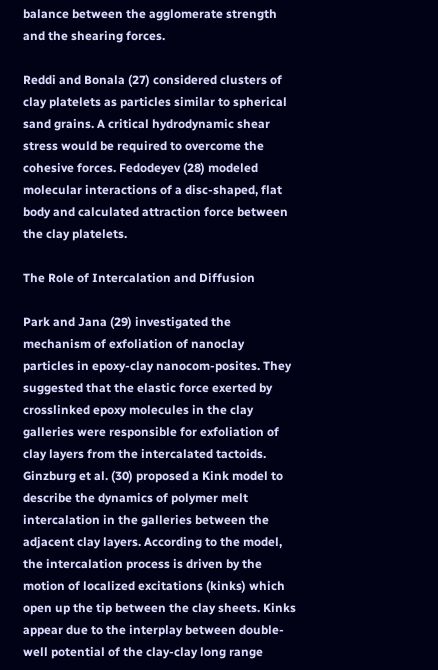balance between the agglomerate strength and the shearing forces.

Reddi and Bonala (27) considered clusters of clay platelets as particles similar to spherical sand grains. A critical hydrodynamic shear stress would be required to overcome the cohesive forces. Fedodeyev (28) modeled molecular interactions of a disc-shaped, flat body and calculated attraction force between the clay platelets.

The Role of Intercalation and Diffusion

Park and Jana (29) investigated the mechanism of exfoliation of nanoclay particles in epoxy-clay nanocom-posites. They suggested that the elastic force exerted by crosslinked epoxy molecules in the clay galleries were responsible for exfoliation of clay layers from the intercalated tactoids. Ginzburg et al. (30) proposed a Kink model to describe the dynamics of polymer melt intercalation in the galleries between the adjacent clay layers. According to the model, the intercalation process is driven by the motion of localized excitations (kinks) which open up the tip between the clay sheets. Kinks appear due to the interplay between double-well potential of the clay-clay long range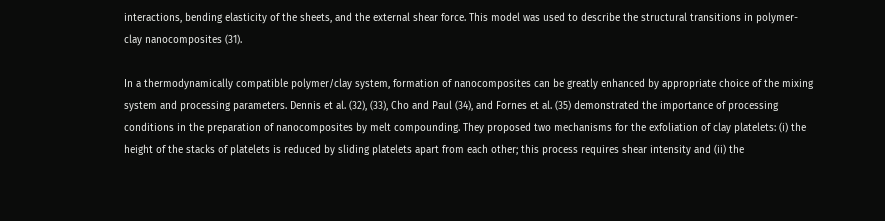interactions, bending elasticity of the sheets, and the external shear force. This model was used to describe the structural transitions in polymer-clay nanocomposites (31).

In a thermodynamically compatible polymer/clay system, formation of nanocomposites can be greatly enhanced by appropriate choice of the mixing system and processing parameters. Dennis et al. (32), (33), Cho and Paul (34), and Fornes et al. (35) demonstrated the importance of processing conditions in the preparation of nanocomposites by melt compounding. They proposed two mechanisms for the exfoliation of clay platelets: (i) the height of the stacks of platelets is reduced by sliding platelets apart from each other; this process requires shear intensity and (ii) the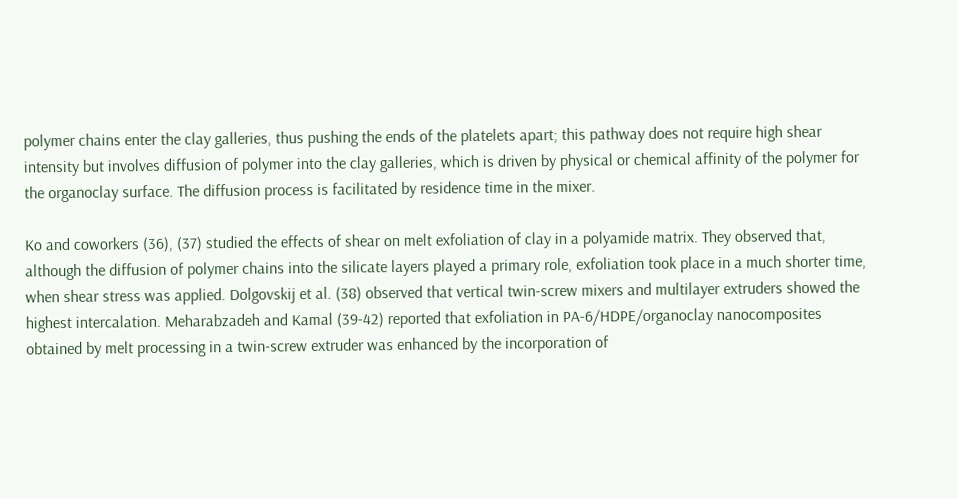polymer chains enter the clay galleries, thus pushing the ends of the platelets apart; this pathway does not require high shear intensity but involves diffusion of polymer into the clay galleries, which is driven by physical or chemical affinity of the polymer for the organoclay surface. The diffusion process is facilitated by residence time in the mixer.

Ko and coworkers (36), (37) studied the effects of shear on melt exfoliation of clay in a polyamide matrix. They observed that, although the diffusion of polymer chains into the silicate layers played a primary role, exfoliation took place in a much shorter time, when shear stress was applied. Dolgovskij et al. (38) observed that vertical twin-screw mixers and multilayer extruders showed the highest intercalation. Meharabzadeh and Kamal (39-42) reported that exfoliation in PA-6/HDPE/organoclay nanocomposites obtained by melt processing in a twin-screw extruder was enhanced by the incorporation of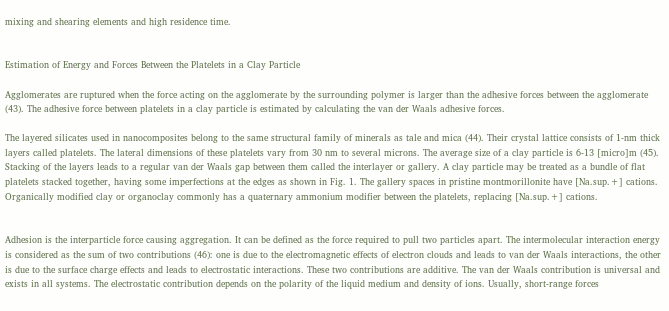mixing and shearing elements and high residence time.


Estimation of Energy and Forces Between the Platelets in a Clay Particle

Agglomerates are ruptured when the force acting on the agglomerate by the surrounding polymer is larger than the adhesive forces between the agglomerate (43). The adhesive force between platelets in a clay particle is estimated by calculating the van der Waals adhesive forces.

The layered silicates used in nanocomposites belong to the same structural family of minerals as tale and mica (44). Their crystal lattice consists of 1-nm thick layers called platelets. The lateral dimensions of these platelets vary from 30 nm to several microns. The average size of a clay particle is 6-13 [micro]m (45). Stacking of the layers leads to a regular van der Waals gap between them called the interlayer or gallery. A clay particle may be treated as a bundle of flat platelets stacked together, having some imperfections at the edges as shown in Fig. 1. The gallery spaces in pristine montmorillonite have [Na.sup.+] cations. Organically modified clay or organoclay commonly has a quaternary ammonium modifier between the platelets, replacing [Na.sup.+] cations.


Adhesion is the interparticle force causing aggregation. It can be defined as the force required to pull two particles apart. The intermolecular interaction energy is considered as the sum of two contributions (46): one is due to the electromagnetic effects of electron clouds and leads to van der Waals interactions, the other is due to the surface charge effects and leads to electrostatic interactions. These two contributions are additive. The van der Waals contribution is universal and exists in all systems. The electrostatic contribution depends on the polarity of the liquid medium and density of ions. Usually, short-range forces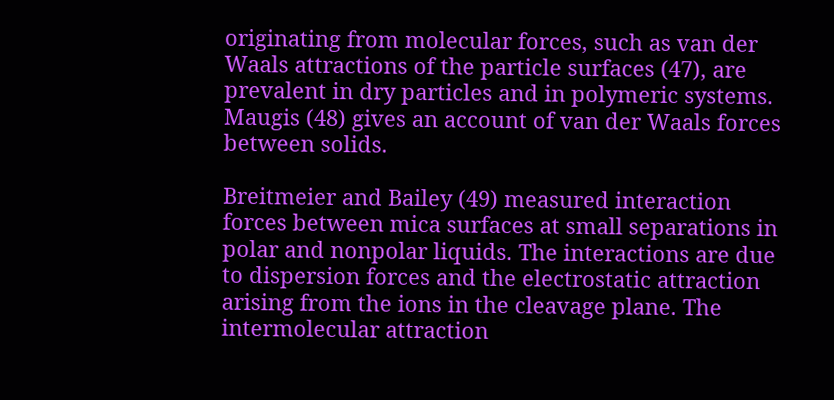originating from molecular forces, such as van der Waals attractions of the particle surfaces (47), are prevalent in dry particles and in polymeric systems. Maugis (48) gives an account of van der Waals forces between solids.

Breitmeier and Bailey (49) measured interaction forces between mica surfaces at small separations in polar and nonpolar liquids. The interactions are due to dispersion forces and the electrostatic attraction arising from the ions in the cleavage plane. The intermolecular attraction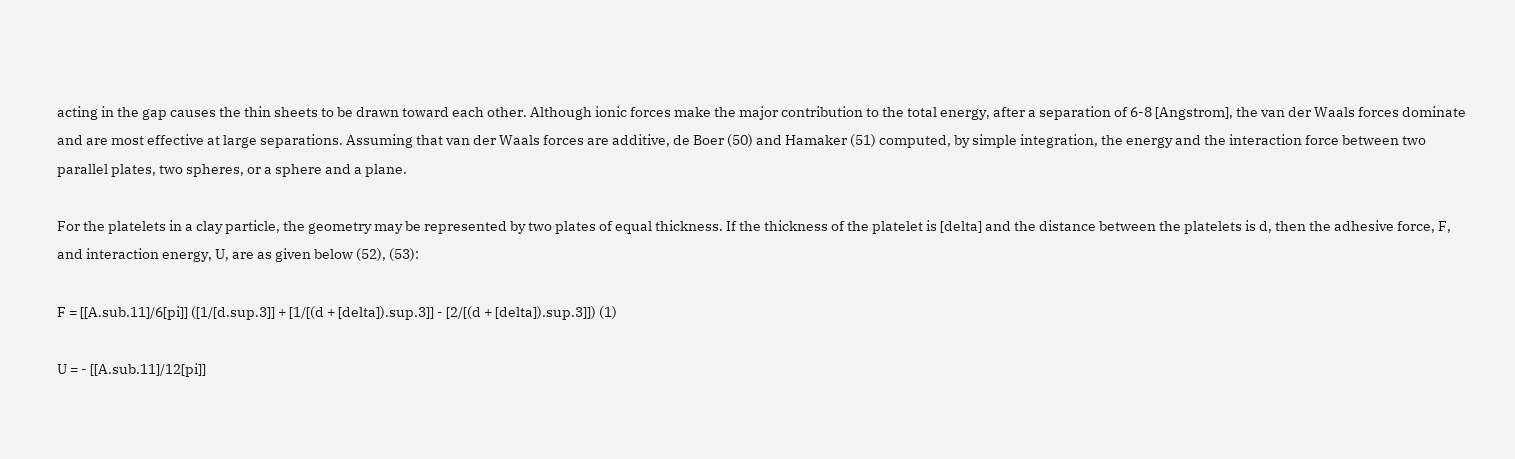acting in the gap causes the thin sheets to be drawn toward each other. Although ionic forces make the major contribution to the total energy, after a separation of 6-8 [Angstrom], the van der Waals forces dominate and are most effective at large separations. Assuming that van der Waals forces are additive, de Boer (50) and Hamaker (51) computed, by simple integration, the energy and the interaction force between two parallel plates, two spheres, or a sphere and a plane.

For the platelets in a clay particle, the geometry may be represented by two plates of equal thickness. If the thickness of the platelet is [delta] and the distance between the platelets is d, then the adhesive force, F, and interaction energy, U, are as given below (52), (53):

F = [[A.sub.11]/6[pi]] ([1/[d.sup.3]] + [1/[(d + [delta]).sup.3]] - [2/[(d + [delta]).sup.3]]) (1)

U = - [[A.sub.11]/12[pi]]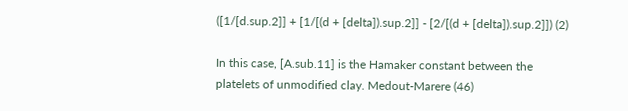([1/[d.sup.2]] + [1/[(d + [delta]).sup.2]] - [2/[(d + [delta]).sup.2]]) (2)

In this case, [A.sub.11] is the Hamaker constant between the platelets of unmodified clay. Medout-Marere (46)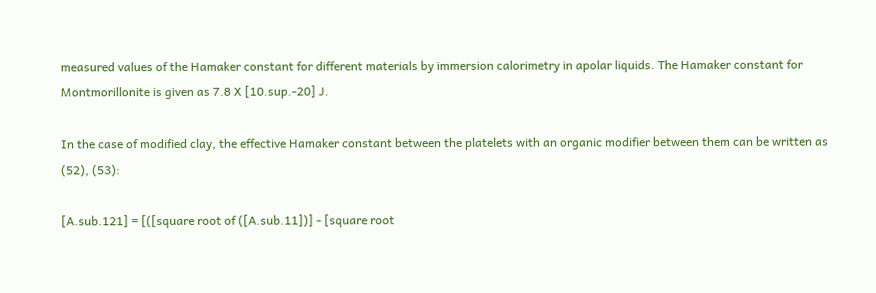measured values of the Hamaker constant for different materials by immersion calorimetry in apolar liquids. The Hamaker constant for Montmorillonite is given as 7.8 X [10.sup.-20] J.

In the case of modified clay, the effective Hamaker constant between the platelets with an organic modifier between them can be written as (52), (53):

[A.sub.121] = [([square root of ([A.sub.11])] - [square root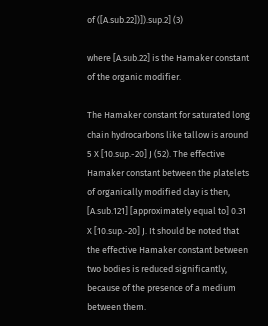of ([A.sub.22])]).sup.2] (3)

where [A.sub.22] is the Hamaker constant of the organic modifier.

The Hamaker constant for saturated long chain hydrocarbons like tallow is around 5 X [10.sup.-20] J (52). The effective Hamaker constant between the platelets of organically modified clay is then, [A.sub.121] [approximately equal to] 0.31 X [10.sup.-20] J. It should be noted that the effective Hamaker constant between two bodies is reduced significantly, because of the presence of a medium between them.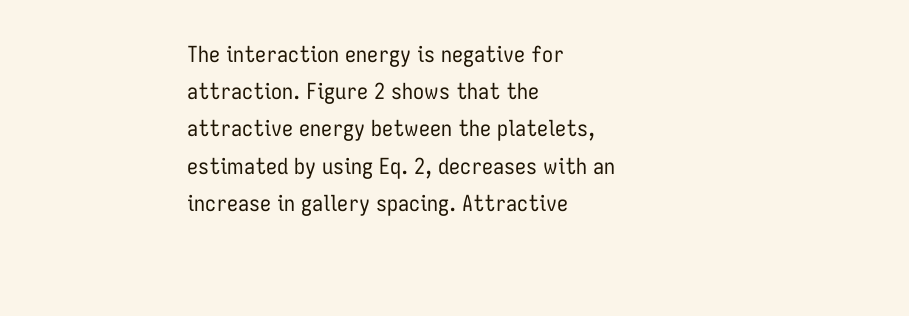The interaction energy is negative for attraction. Figure 2 shows that the attractive energy between the platelets, estimated by using Eq. 2, decreases with an increase in gallery spacing. Attractive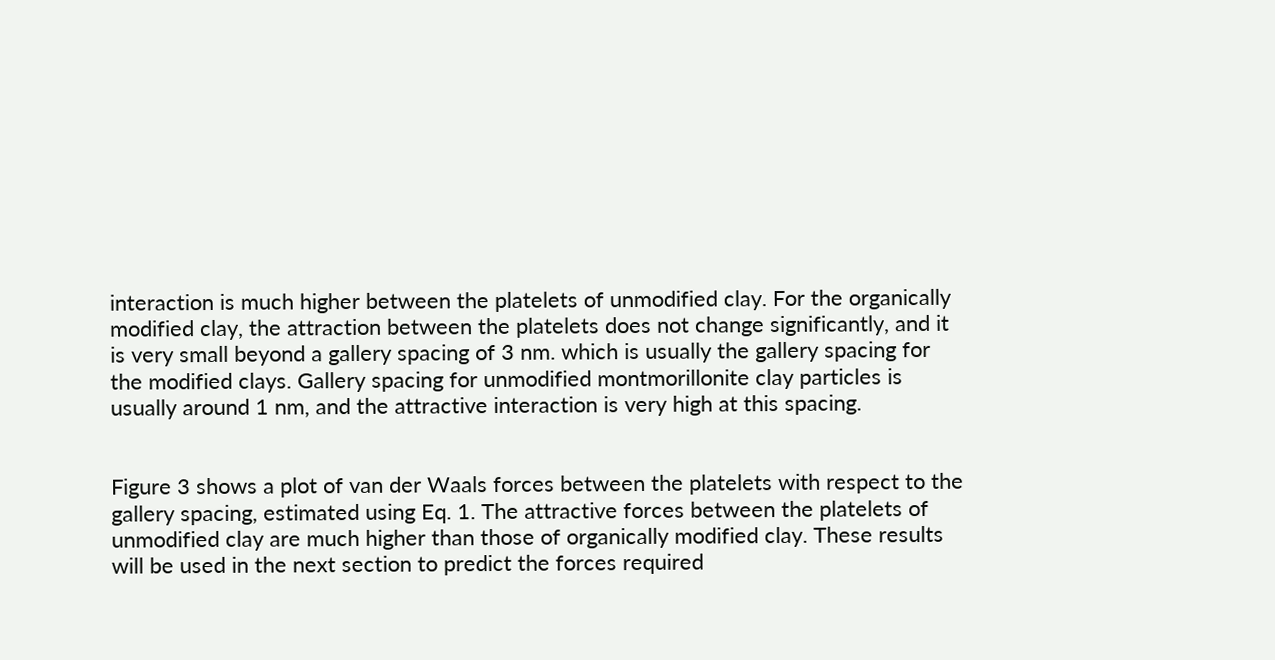interaction is much higher between the platelets of unmodified clay. For the organically modified clay, the attraction between the platelets does not change significantly, and it is very small beyond a gallery spacing of 3 nm. which is usually the gallery spacing for the modified clays. Gallery spacing for unmodified montmorillonite clay particles is usually around 1 nm, and the attractive interaction is very high at this spacing.


Figure 3 shows a plot of van der Waals forces between the platelets with respect to the gallery spacing, estimated using Eq. 1. The attractive forces between the platelets of unmodified clay are much higher than those of organically modified clay. These results will be used in the next section to predict the forces required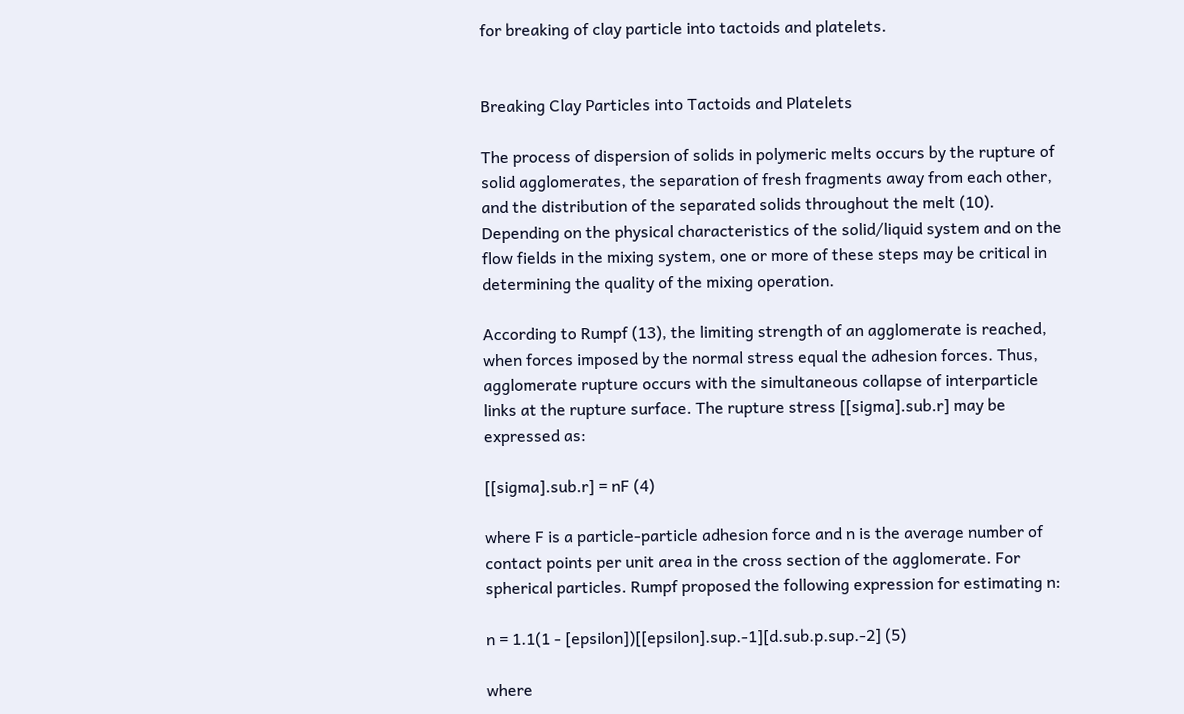for breaking of clay particle into tactoids and platelets.


Breaking Clay Particles into Tactoids and Platelets

The process of dispersion of solids in polymeric melts occurs by the rupture of solid agglomerates, the separation of fresh fragments away from each other, and the distribution of the separated solids throughout the melt (10). Depending on the physical characteristics of the solid/liquid system and on the flow fields in the mixing system, one or more of these steps may be critical in determining the quality of the mixing operation.

According to Rumpf (13), the limiting strength of an agglomerate is reached, when forces imposed by the normal stress equal the adhesion forces. Thus, agglomerate rupture occurs with the simultaneous collapse of interparticle links at the rupture surface. The rupture stress [[sigma].sub.r] may be expressed as:

[[sigma].sub.r] = nF (4)

where F is a particle-particle adhesion force and n is the average number of contact points per unit area in the cross section of the agglomerate. For spherical particles. Rumpf proposed the following expression for estimating n:

n = 1.1(1 - [epsilon])[[epsilon].sup.-1][d.sub.p.sup.-2] (5)

where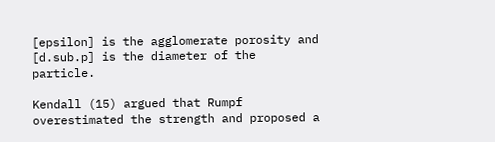[epsilon] is the agglomerate porosity and [d.sub.p] is the diameter of the particle.

Kendall (15) argued that Rumpf overestimated the strength and proposed a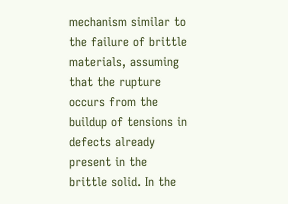mechanism similar to the failure of brittle materials, assuming that the rupture occurs from the buildup of tensions in defects already present in the brittle solid. In the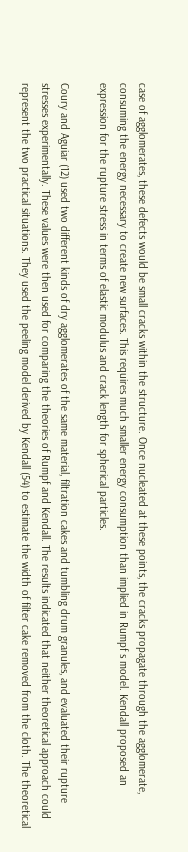case of agglomerates, these defects would be small cracks within the structure. Once nucleated at these points, the cracks propagate through the agglomerate, consuming the energy necessary to create new surfaces. This requires much smaller energy consumption than implied in Rumpf s model. Kendall proposed an expression for the rupture stress in terms of elastic modulus and crack length for spherical particles.

Coury and Aguiar (12) used two different kinds of dry agglomerates of the same material, filtration cakes and tumbling drum granules, and evaluated their rupture stresses experimentally. These values were then used for comparing the theories of Rumpf and Kendall. The results indicated that neither theoretical approach could represent the two practical situations. They used the peeling model derived by Kendall (54) to estimate the width of filter cake removed from the cloth. The theoretical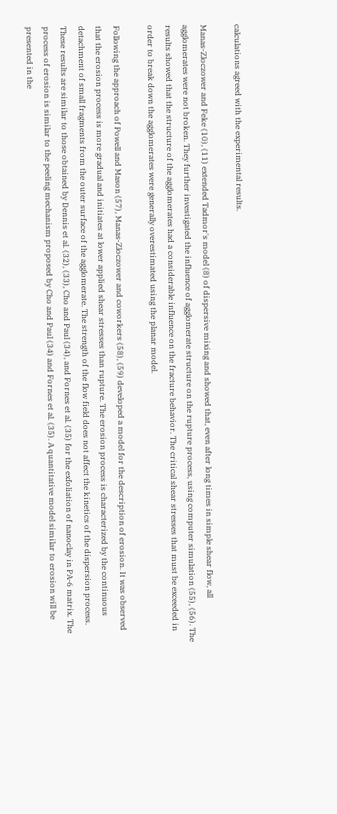calculations agreed with the experimental results.

Manas-Zloczower and Feke (10), (11) extended Tadmor's model (8) of dispersive mixing and showed that, even after long times in simple shear flow, all agglomerates were not broken. They further investigated the influence of agglomerate structure on the rupture process, using computer simulation (55), (56). The results showed that the structure of the agglomerates had a considerable influence on the fracture behavior. The critical shear stresses that must be exceeded in order to break down the agglomerates were generally overestimated using the planar model.

Following the approach of Powell and Mason (57), Manas-Zloczower and coworkers (58), (59) developed a model for the description of erosion. It was observed that the erosion process is more gradual and initiates at lower applied shear stresses than rupture. The erosion process is characterized by the continuous detachment of small fragments from the outer surface of the agglomerate. The strength of the flow field does not affect the kinetics of the dispersion process. These results are similar to those obtained by Dennis et al. (32), (33), Cho and Paul (34), and Fornes et al. (35) for the exfoliation of nanoclay in PA-6 matrix. The process of erosion is similar to the peeling mechanism proposed by Cho and Paul (34) and Fornes et al. (35). A quantitative model similar to erosion will be presented in the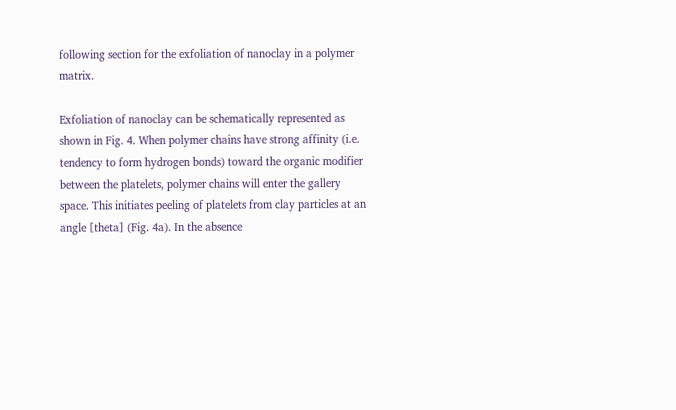following section for the exfoliation of nanoclay in a polymer matrix.

Exfoliation of nanoclay can be schematically represented as shown in Fig. 4. When polymer chains have strong affinity (i.e. tendency to form hydrogen bonds) toward the organic modifier between the platelets, polymer chains will enter the gallery space. This initiates peeling of platelets from clay particles at an angle [theta] (Fig. 4a). In the absence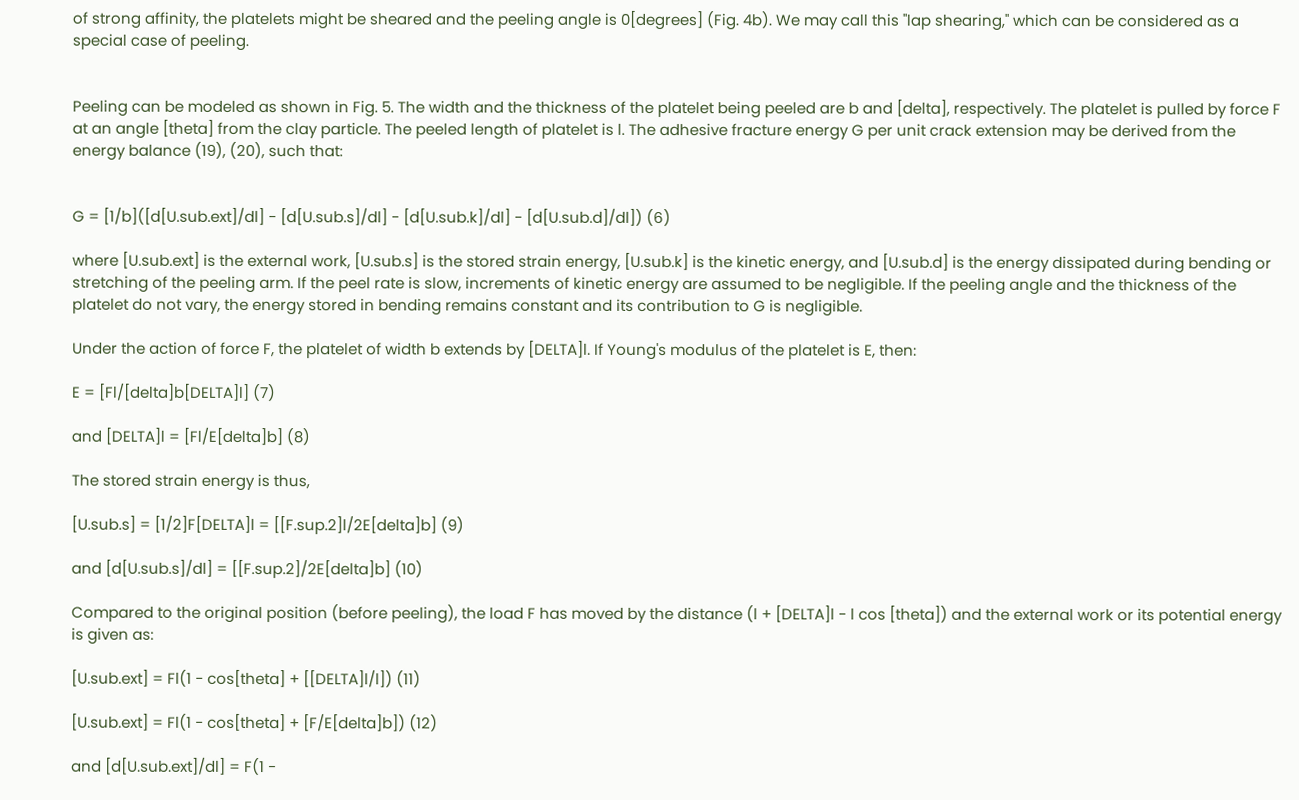of strong affinity, the platelets might be sheared and the peeling angle is 0[degrees] (Fig. 4b). We may call this "lap shearing," which can be considered as a special case of peeling.


Peeling can be modeled as shown in Fig. 5. The width and the thickness of the platelet being peeled are b and [delta], respectively. The platelet is pulled by force F at an angle [theta] from the clay particle. The peeled length of platelet is l. The adhesive fracture energy G per unit crack extension may be derived from the energy balance (19), (20), such that:


G = [1/b]([d[U.sub.ext]/dl] - [d[U.sub.s]/dl] - [d[U.sub.k]/dl] - [d[U.sub.d]/dl]) (6)

where [U.sub.ext] is the external work, [U.sub.s] is the stored strain energy, [U.sub.k] is the kinetic energy, and [U.sub.d] is the energy dissipated during bending or stretching of the peeling arm. If the peel rate is slow, increments of kinetic energy are assumed to be negligible. If the peeling angle and the thickness of the platelet do not vary, the energy stored in bending remains constant and its contribution to G is negligible.

Under the action of force F, the platelet of width b extends by [DELTA]l. If Young's modulus of the platelet is E, then:

E = [Fl/[delta]b[DELTA]l] (7)

and [DELTA]l = [Fl/E[delta]b] (8)

The stored strain energy is thus,

[U.sub.s] = [1/2]F[DELTA]l = [[F.sup.2]l/2E[delta]b] (9)

and [d[U.sub.s]/dl] = [[F.sup.2]/2E[delta]b] (10)

Compared to the original position (before peeling), the load F has moved by the distance (l + [DELTA]l - l cos [theta]) and the external work or its potential energy is given as:

[U.sub.ext] = Fl(1 - cos[theta] + [[DELTA]l/l]) (11)

[U.sub.ext] = Fl(1 - cos[theta] + [F/E[delta]b]) (12)

and [d[U.sub.ext]/dl] = F(1 -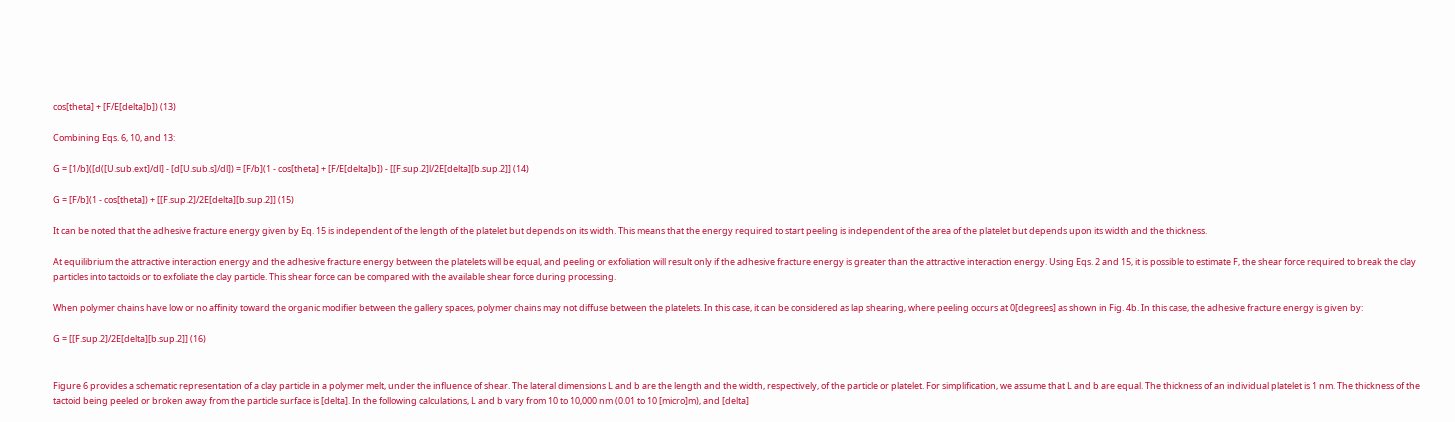cos[theta] + [F/E[delta]b]) (13)

Combining Eqs. 6, 10, and 13:

G = [1/b]([d([U.sub.ext]/dl] - [d[U.sub.s]/dl]) = [F/b](1 - cos[theta] + [F/E[delta]b]) - [[F.sup.2]l/2E[delta][b.sup.2]] (14)

G = [F/b](1 - cos[theta]) + [[F.sup.2]/2E[delta][b.sup.2]] (15)

It can be noted that the adhesive fracture energy given by Eq. 15 is independent of the length of the platelet but depends on its width. This means that the energy required to start peeling is independent of the area of the platelet but depends upon its width and the thickness.

At equilibrium the attractive interaction energy and the adhesive fracture energy between the platelets will be equal, and peeling or exfoliation will result only if the adhesive fracture energy is greater than the attractive interaction energy. Using Eqs. 2 and 15, it is possible to estimate F, the shear force required to break the clay particles into tactoids or to exfoliate the clay particle. This shear force can be compared with the available shear force during processing.

When polymer chains have low or no affinity toward the organic modifier between the gallery spaces, polymer chains may not diffuse between the platelets. In this case, it can be considered as lap shearing, where peeling occurs at 0[degrees] as shown in Fig. 4b. In this case, the adhesive fracture energy is given by:

G = [[F.sup.2]/2E[delta][b.sup.2]] (16)


Figure 6 provides a schematic representation of a clay particle in a polymer melt, under the influence of shear. The lateral dimensions L and b are the length and the width, respectively, of the particle or platelet. For simplification, we assume that L and b are equal. The thickness of an individual platelet is 1 nm. The thickness of the tactoid being peeled or broken away from the particle surface is [delta]. In the following calculations, L and b vary from 10 to 10,000 nm (0.01 to 10 [micro]m), and [delta]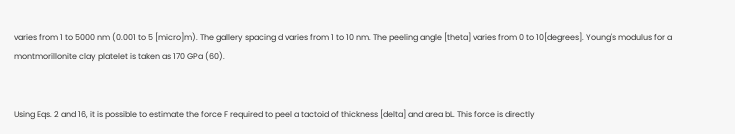varies from 1 to 5000 nm (0.001 to 5 [micro]m). The gallery spacing d varies from 1 to 10 nm. The peeling angle [theta] varies from 0 to 10[degrees]. Young's modulus for a montmorillonite clay platelet is taken as 170 GPa (60).


Using Eqs. 2 and 16, it is possible to estimate the force F required to peel a tactoid of thickness [delta] and area bL. This force is directly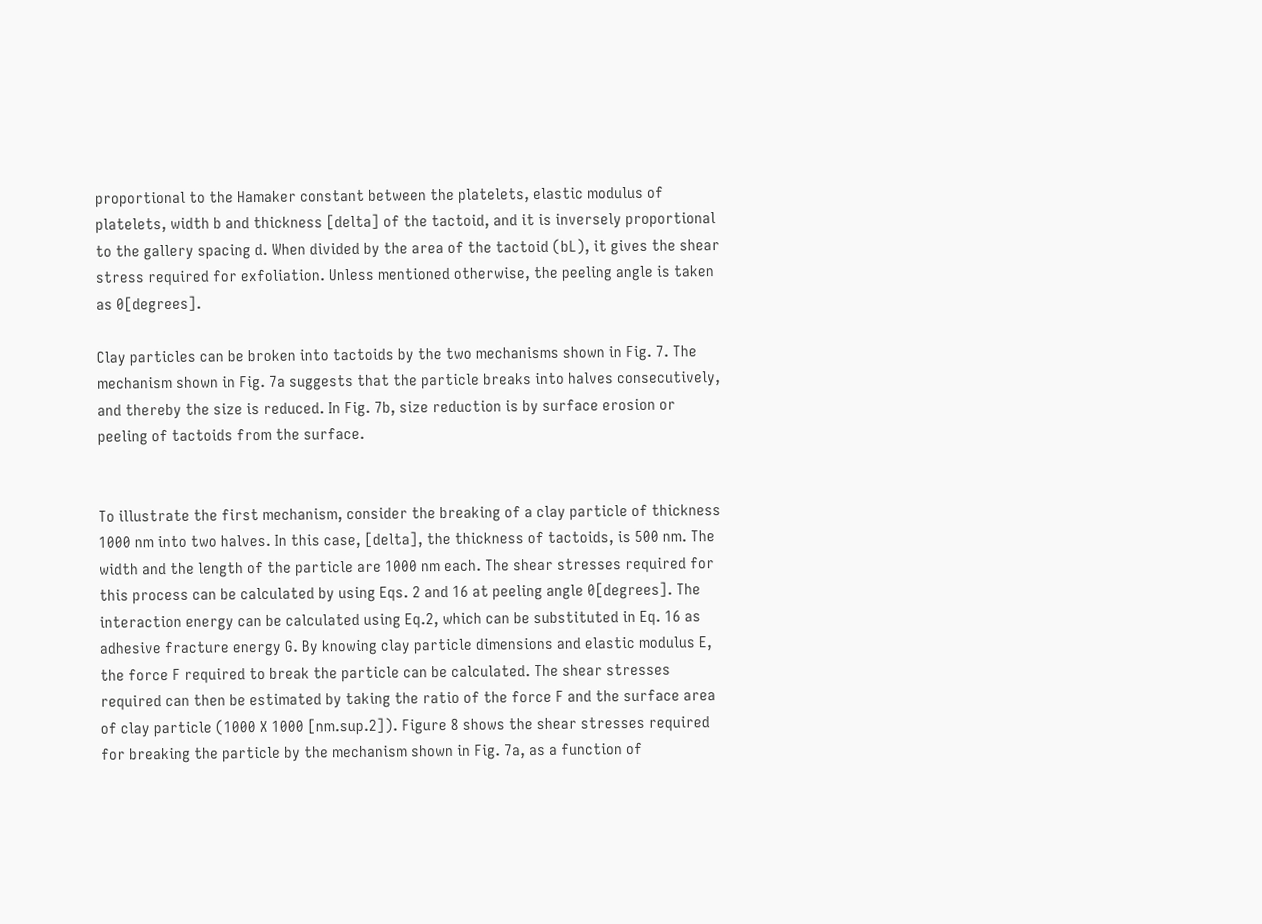proportional to the Hamaker constant between the platelets, elastic modulus of platelets, width b and thickness [delta] of the tactoid, and it is inversely proportional to the gallery spacing d. When divided by the area of the tactoid (bL), it gives the shear stress required for exfoliation. Unless mentioned otherwise, the peeling angle is taken as 0[degrees].

Clay particles can be broken into tactoids by the two mechanisms shown in Fig. 7. The mechanism shown in Fig. 7a suggests that the particle breaks into halves consecutively, and thereby the size is reduced. In Fig. 7b, size reduction is by surface erosion or peeling of tactoids from the surface.


To illustrate the first mechanism, consider the breaking of a clay particle of thickness 1000 nm into two halves. In this case, [delta], the thickness of tactoids, is 500 nm. The width and the length of the particle are 1000 nm each. The shear stresses required for this process can be calculated by using Eqs. 2 and 16 at peeling angle 0[degrees]. The interaction energy can be calculated using Eq.2, which can be substituted in Eq. 16 as adhesive fracture energy G. By knowing clay particle dimensions and elastic modulus E, the force F required to break the particle can be calculated. The shear stresses required can then be estimated by taking the ratio of the force F and the surface area of clay particle (1000 X 1000 [nm.sup.2]). Figure 8 shows the shear stresses required for breaking the particle by the mechanism shown in Fig. 7a, as a function of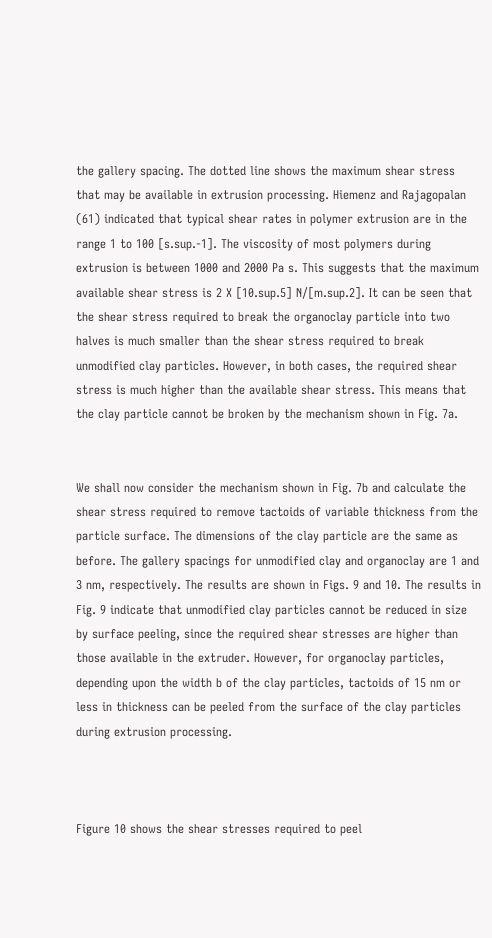the gallery spacing. The dotted line shows the maximum shear stress that may be available in extrusion processing. Hiemenz and Rajagopalan (61) indicated that typical shear rates in polymer extrusion are in the range 1 to 100 [s.sup.-1]. The viscosity of most polymers during extrusion is between 1000 and 2000 Pa s. This suggests that the maximum available shear stress is 2 X [10.sup.5] N/[m.sup.2]. It can be seen that the shear stress required to break the organoclay particle into two halves is much smaller than the shear stress required to break unmodified clay particles. However, in both cases, the required shear stress is much higher than the available shear stress. This means that the clay particle cannot be broken by the mechanism shown in Fig. 7a.


We shall now consider the mechanism shown in Fig. 7b and calculate the shear stress required to remove tactoids of variable thickness from the particle surface. The dimensions of the clay particle are the same as before. The gallery spacings for unmodified clay and organoclay are 1 and 3 nm, respectively. The results are shown in Figs. 9 and 10. The results in Fig. 9 indicate that unmodified clay particles cannot be reduced in size by surface peeling, since the required shear stresses are higher than those available in the extruder. However, for organoclay particles, depending upon the width b of the clay particles, tactoids of 15 nm or less in thickness can be peeled from the surface of the clay particles during extrusion processing.



Figure 10 shows the shear stresses required to peel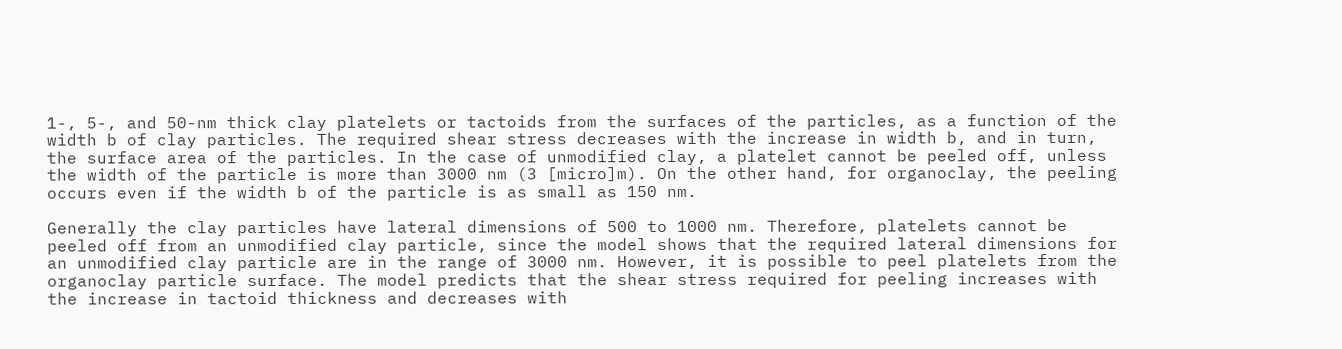1-, 5-, and 50-nm thick clay platelets or tactoids from the surfaces of the particles, as a function of the width b of clay particles. The required shear stress decreases with the increase in width b, and in turn, the surface area of the particles. In the case of unmodified clay, a platelet cannot be peeled off, unless the width of the particle is more than 3000 nm (3 [micro]m). On the other hand, for organoclay, the peeling occurs even if the width b of the particle is as small as 150 nm.

Generally the clay particles have lateral dimensions of 500 to 1000 nm. Therefore, platelets cannot be peeled off from an unmodified clay particle, since the model shows that the required lateral dimensions for an unmodified clay particle are in the range of 3000 nm. However, it is possible to peel platelets from the organoclay particle surface. The model predicts that the shear stress required for peeling increases with the increase in tactoid thickness and decreases with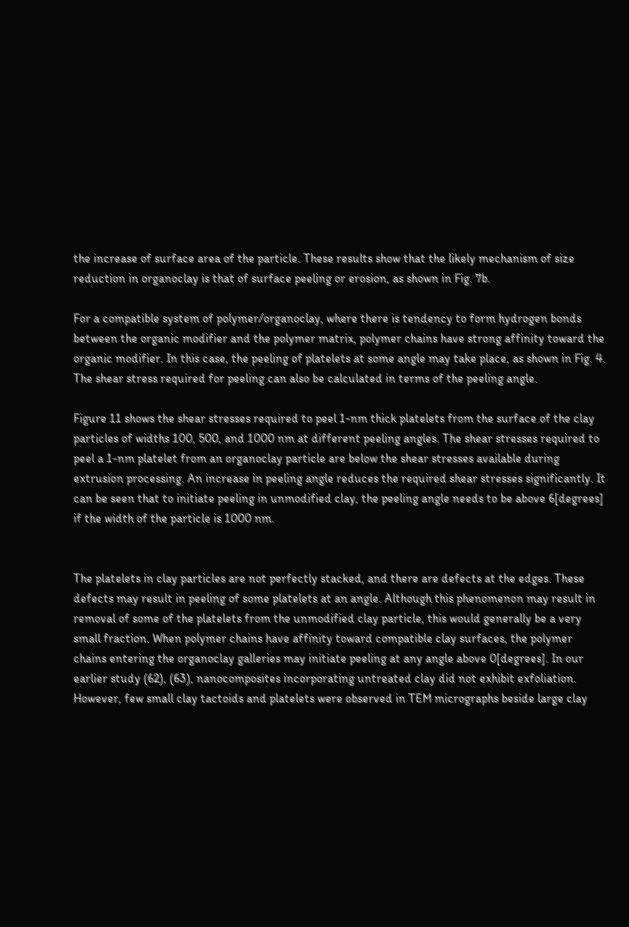the increase of surface area of the particle. These results show that the likely mechanism of size reduction in organoclay is that of surface peeling or erosion, as shown in Fig. 7b.

For a compatible system of polymer/organoclay, where there is tendency to form hydrogen bonds between the organic modifier and the polymer matrix, polymer chains have strong affinity toward the organic modifier. In this case, the peeling of platelets at some angle may take place, as shown in Fig. 4. The shear stress required for peeling can also be calculated in terms of the peeling angle.

Figure 11 shows the shear stresses required to peel 1-nm thick platelets from the surface of the clay particles of widths 100, 500, and 1000 nm at different peeling angles. The shear stresses required to peel a 1-nm platelet from an organoclay particle are below the shear stresses available during extrusion processing. An increase in peeling angle reduces the required shear stresses significantly. It can be seen that to initiate peeling in unmodified clay, the peeling angle needs to be above 6[degrees] if the width of the particle is 1000 nm.


The platelets in clay particles are not perfectly stacked, and there are defects at the edges. These defects may result in peeling of some platelets at an angle. Although this phenomenon may result in removal of some of the platelets from the unmodified clay particle, this would generally be a very small fraction. When polymer chains have affinity toward compatible clay surfaces, the polymer chains entering the organoclay galleries may initiate peeling at any angle above 0[degrees]. In our earlier study (62), (63), nanocomposites incorporating untreated clay did not exhibit exfoliation. However, few small clay tactoids and platelets were observed in TEM micrographs beside large clay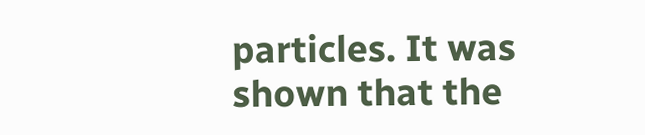particles. It was shown that the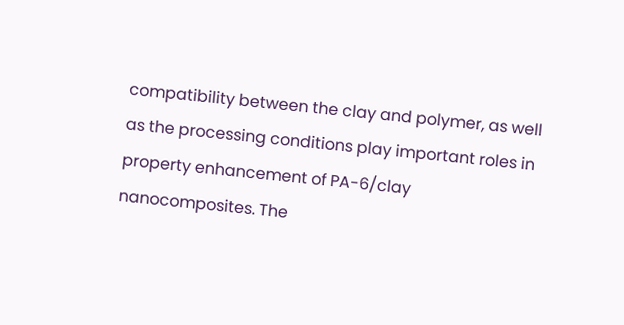compatibility between the clay and polymer, as well as the processing conditions play important roles in property enhancement of PA-6/clay nanocomposites. The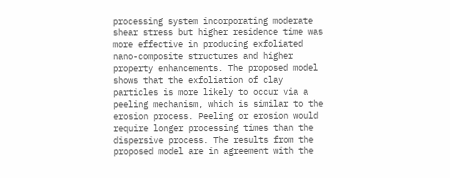processing system incorporating moderate shear stress but higher residence time was more effective in producing exfoliated nano-composite structures and higher property enhancements. The proposed model shows that the exfoliation of clay particles is more likely to occur via a peeling mechanism, which is similar to the erosion process. Peeling or erosion would require longer processing times than the dispersive process. The results from the proposed model are in agreement with the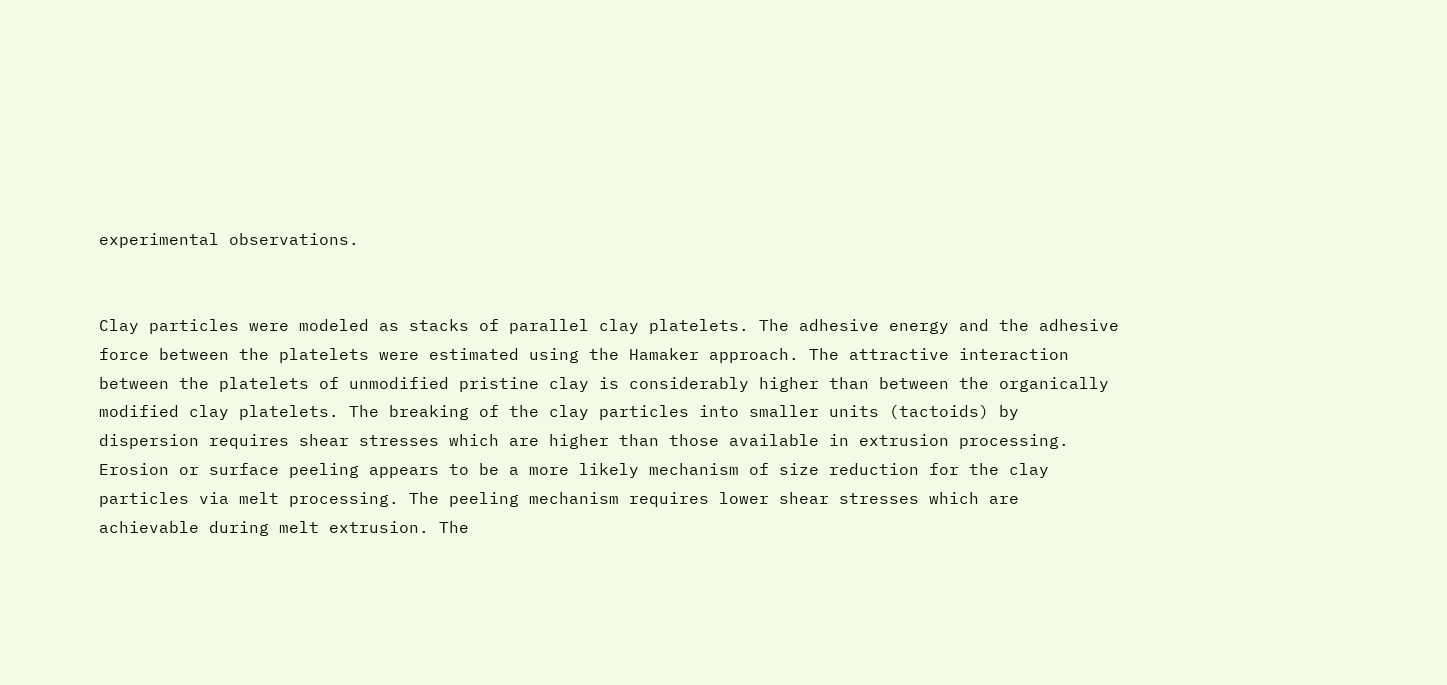experimental observations.


Clay particles were modeled as stacks of parallel clay platelets. The adhesive energy and the adhesive force between the platelets were estimated using the Hamaker approach. The attractive interaction between the platelets of unmodified pristine clay is considerably higher than between the organically modified clay platelets. The breaking of the clay particles into smaller units (tactoids) by dispersion requires shear stresses which are higher than those available in extrusion processing. Erosion or surface peeling appears to be a more likely mechanism of size reduction for the clay particles via melt processing. The peeling mechanism requires lower shear stresses which are achievable during melt extrusion. The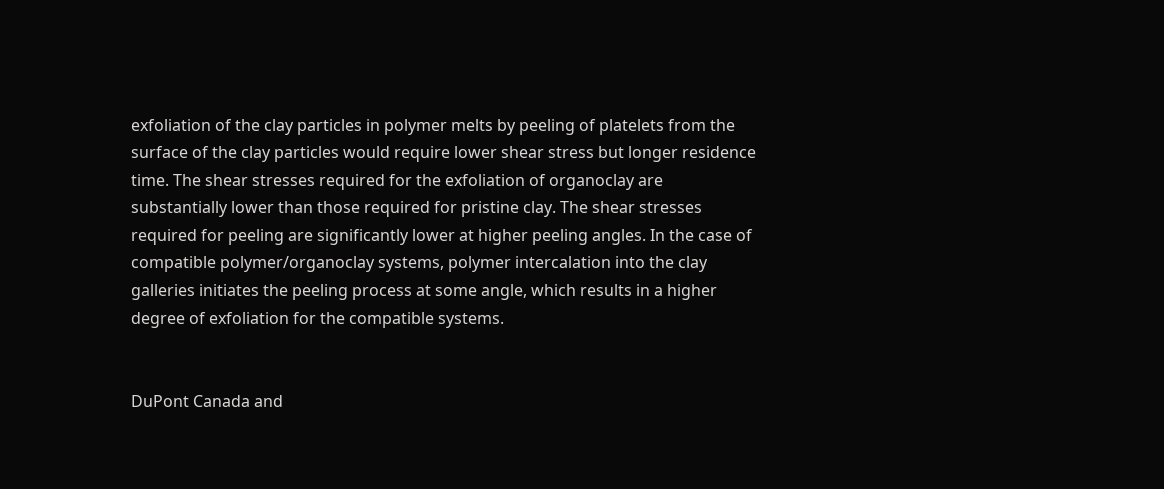exfoliation of the clay particles in polymer melts by peeling of platelets from the surface of the clay particles would require lower shear stress but longer residence time. The shear stresses required for the exfoliation of organoclay are substantially lower than those required for pristine clay. The shear stresses required for peeling are significantly lower at higher peeling angles. In the case of compatible polymer/organoclay systems, polymer intercalation into the clay galleries initiates the peeling process at some angle, which results in a higher degree of exfoliation for the compatible systems.


DuPont Canada and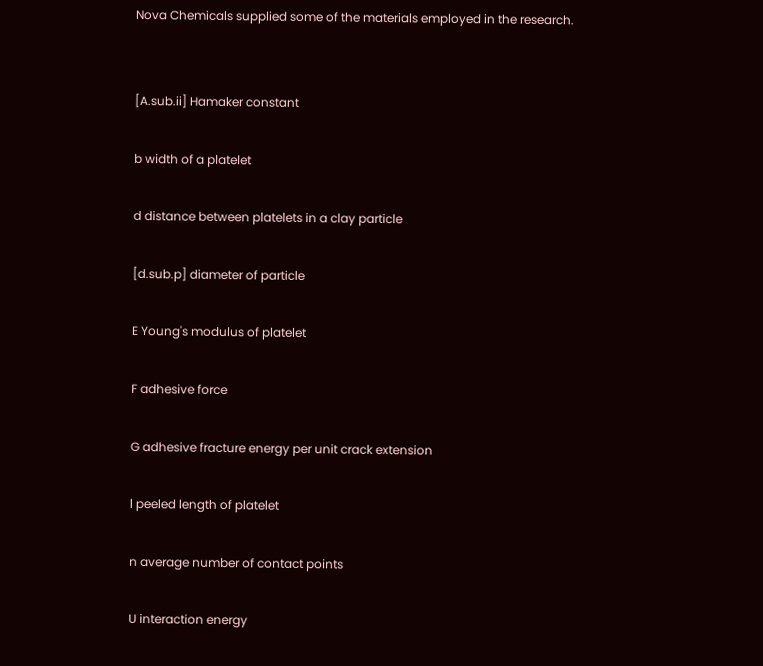Nova Chemicals supplied some of the materials employed in the research.


[A.sub.ii] Hamaker constant

b width of a platelet

d distance between platelets in a clay particle

[d.sub.p] diameter of particle

E Young's modulus of platelet

F adhesive force

G adhesive fracture energy per unit crack extension

l peeled length of platelet

n average number of contact points

U interaction energy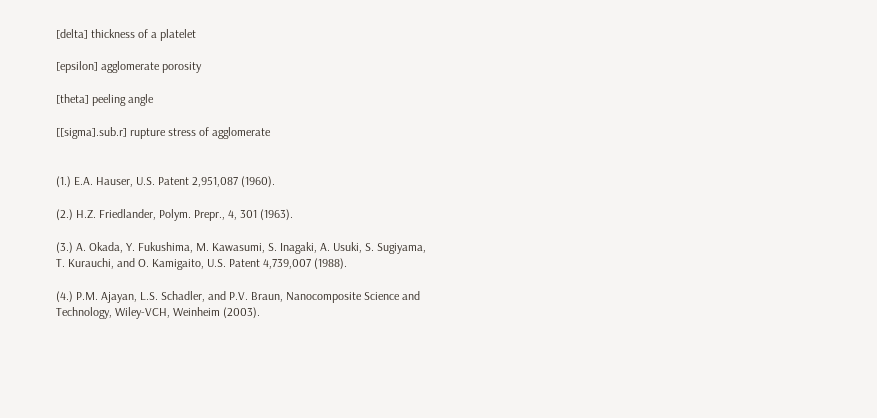[delta] thickness of a platelet

[epsilon] agglomerate porosity

[theta] peeling angle

[[sigma].sub.r] rupture stress of agglomerate


(1.) E.A. Hauser, U.S. Patent 2,951,087 (1960).

(2.) H.Z. Friedlander, Polym. Prepr., 4, 301 (1963).

(3.) A. Okada, Y. Fukushima, M. Kawasumi, S. Inagaki, A. Usuki, S. Sugiyama, T. Kurauchi, and O. Kamigaito, U.S. Patent 4,739,007 (1988).

(4.) P.M. Ajayan, L.S. Schadler, and P.V. Braun, Nanocomposite Science and Technology, Wiley-VCH, Weinheim (2003).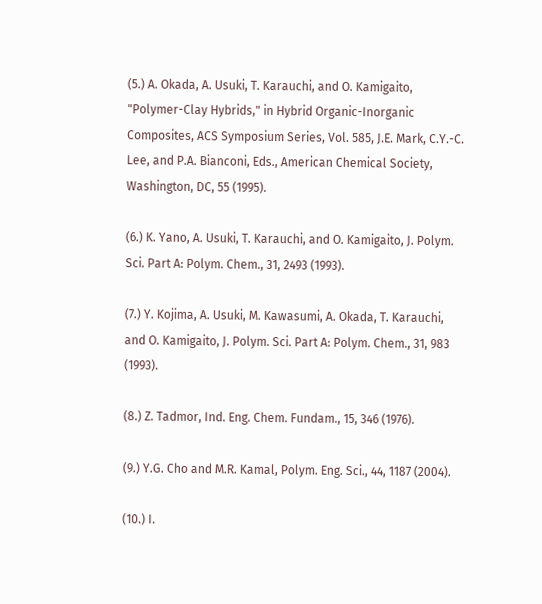(5.) A. Okada, A. Usuki, T. Karauchi, and O. Kamigaito, "Polymer-Clay Hybrids," in Hybrid Organic-Inorganic Composites, ACS Symposium Series, Vol. 585, J.E. Mark, C.Y.-C. Lee, and P.A. Bianconi, Eds., American Chemical Society, Washington, DC, 55 (1995).

(6.) K. Yano, A. Usuki, T. Karauchi, and O. Kamigaito, J. Polym. Sci. Part A: Polym. Chem., 31, 2493 (1993).

(7.) Y. Kojima, A. Usuki, M. Kawasumi, A. Okada, T. Karauchi, and O. Kamigaito, J. Polym. Sci. Part A: Polym. Chem., 31, 983 (1993).

(8.) Z. Tadmor, Ind. Eng. Chem. Fundam., 15, 346 (1976).

(9.) Y.G. Cho and M.R. Kamal, Polym. Eng. Sci., 44, 1187 (2004).

(10.) I.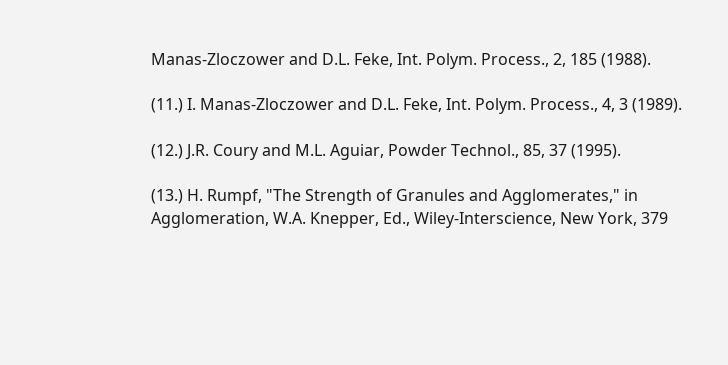Manas-Zloczower and D.L. Feke, Int. Polym. Process., 2, 185 (1988).

(11.) I. Manas-Zloczower and D.L. Feke, Int. Polym. Process., 4, 3 (1989).

(12.) J.R. Coury and M.L. Aguiar, Powder Technol., 85, 37 (1995).

(13.) H. Rumpf, "The Strength of Granules and Agglomerates," in Agglomeration, W.A. Knepper, Ed., Wiley-Interscience, New York, 379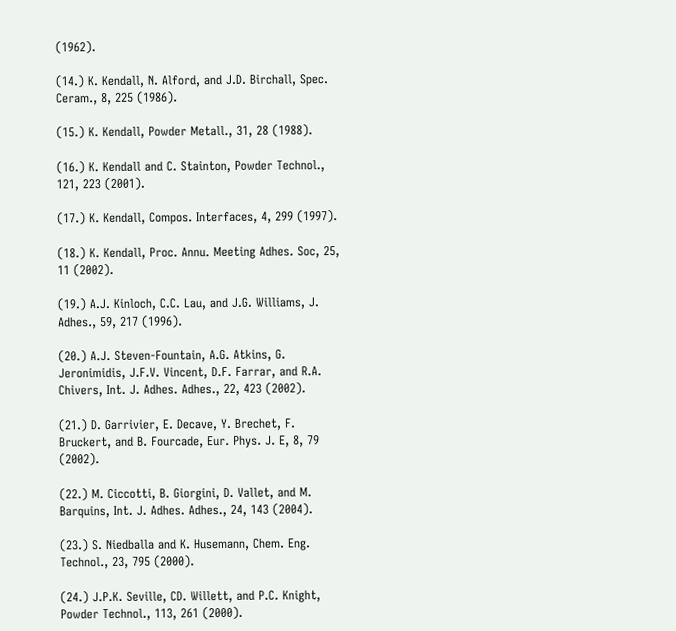(1962).

(14.) K. Kendall, N. Alford, and J.D. Birchall, Spec. Ceram., 8, 225 (1986).

(15.) K. Kendall, Powder Metall., 31, 28 (1988).

(16.) K. Kendall and C. Stainton, Powder Technol., 121, 223 (2001).

(17.) K. Kendall, Compos. Interfaces, 4, 299 (1997).

(18.) K. Kendall, Proc. Annu. Meeting Adhes. Soc, 25, 11 (2002).

(19.) A.J. Kinloch, C.C. Lau, and J.G. Williams, J. Adhes., 59, 217 (1996).

(20.) A.J. Steven-Fountain, A.G. Atkins, G. Jeronimidis, J.F.V. Vincent, D.F. Farrar, and R.A. Chivers, Int. J. Adhes. Adhes., 22, 423 (2002).

(21.) D. Garrivier, E. Decave, Y. Brechet, F. Bruckert, and B. Fourcade, Eur. Phys. J. E, 8, 79 (2002).

(22.) M. Ciccotti, B. Giorgini, D. Vallet, and M. Barquins, Int. J. Adhes. Adhes., 24, 143 (2004).

(23.) S. Niedballa and K. Husemann, Chem. Eng. Technol., 23, 795 (2000).

(24.) J.P.K. Seville, CD. Willett, and P.C. Knight, Powder Technol., 113, 261 (2000).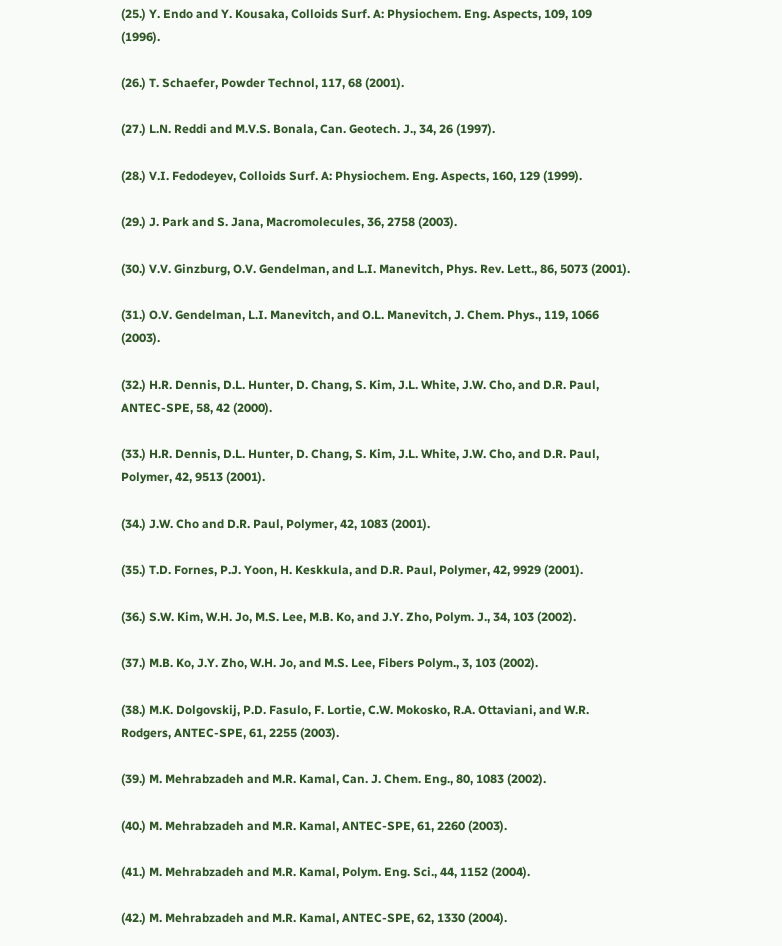(25.) Y. Endo and Y. Kousaka, Colloids Surf. A: Physiochem. Eng. Aspects, 109, 109 (1996).

(26.) T. Schaefer, Powder Technol, 117, 68 (2001).

(27.) L.N. Reddi and M.V.S. Bonala, Can. Geotech. J., 34, 26 (1997).

(28.) V.I. Fedodeyev, Colloids Surf. A: Physiochem. Eng. Aspects, 160, 129 (1999).

(29.) J. Park and S. Jana, Macromolecules, 36, 2758 (2003).

(30.) V.V. Ginzburg, O.V. Gendelman, and L.I. Manevitch, Phys. Rev. Lett., 86, 5073 (2001).

(31.) O.V. Gendelman, L.I. Manevitch, and O.L. Manevitch, J. Chem. Phys., 119, 1066 (2003).

(32.) H.R. Dennis, D.L. Hunter, D. Chang, S. Kim, J.L. White, J.W. Cho, and D.R. Paul, ANTEC-SPE, 58, 42 (2000).

(33.) H.R. Dennis, D.L. Hunter, D. Chang, S. Kim, J.L. White, J.W. Cho, and D.R. Paul, Polymer, 42, 9513 (2001).

(34.) J.W. Cho and D.R. Paul, Polymer, 42, 1083 (2001).

(35.) T.D. Fornes, P.J. Yoon, H. Keskkula, and D.R. Paul, Polymer, 42, 9929 (2001).

(36.) S.W. Kim, W.H. Jo, M.S. Lee, M.B. Ko, and J.Y. Zho, Polym. J., 34, 103 (2002).

(37.) M.B. Ko, J.Y. Zho, W.H. Jo, and M.S. Lee, Fibers Polym., 3, 103 (2002).

(38.) M.K. Dolgovskij, P.D. Fasulo, F. Lortie, C.W. Mokosko, R.A. Ottaviani, and W.R. Rodgers, ANTEC-SPE, 61, 2255 (2003).

(39.) M. Mehrabzadeh and M.R. Kamal, Can. J. Chem. Eng., 80, 1083 (2002).

(40.) M. Mehrabzadeh and M.R. Kamal, ANTEC-SPE, 61, 2260 (2003).

(41.) M. Mehrabzadeh and M.R. Kamal, Polym. Eng. Sci., 44, 1152 (2004).

(42.) M. Mehrabzadeh and M.R. Kamal, ANTEC-SPE, 62, 1330 (2004).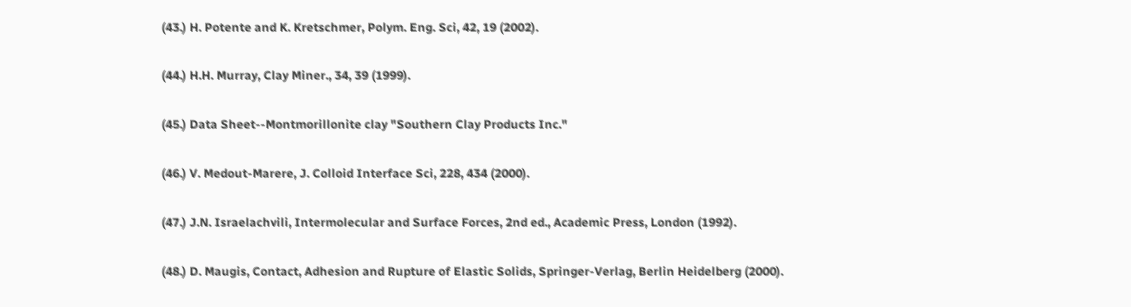(43.) H. Potente and K. Kretschmer, Polym. Eng. Sci, 42, 19 (2002).

(44.) H.H. Murray, Clay Miner., 34, 39 (1999).

(45.) Data Sheet--Montmorillonite clay "Southern Clay Products Inc."

(46.) V. Medout-Marere, J. Colloid Interface Sci, 228, 434 (2000).

(47.) J.N. Israelachvili, Intermolecular and Surface Forces, 2nd ed., Academic Press, London (1992).

(48.) D. Maugis, Contact, Adhesion and Rupture of Elastic Solids, Springer-Verlag, Berlin Heidelberg (2000).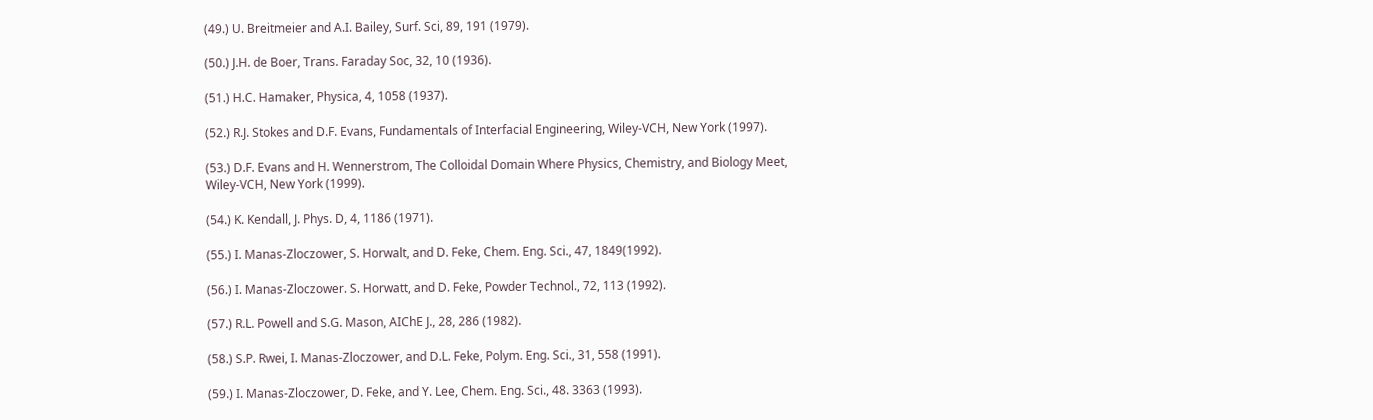(49.) U. Breitmeier and A.I. Bailey, Surf. Sci, 89, 191 (1979).

(50.) J.H. de Boer, Trans. Faraday Soc, 32, 10 (1936).

(51.) H.C. Hamaker, Physica, 4, 1058 (1937).

(52.) R.J. Stokes and D.F. Evans, Fundamentals of Interfacial Engineering, Wiley-VCH, New York (1997).

(53.) D.F. Evans and H. Wennerstrom, The Colloidal Domain Where Physics, Chemistry, and Biology Meet, Wiley-VCH, New York (1999).

(54.) K. Kendall, J. Phys. D, 4, 1186 (1971).

(55.) I. Manas-Zloczower, S. Horwalt, and D. Feke, Chem. Eng. Sci., 47, 1849(1992).

(56.) I. Manas-Zloczower. S. Horwatt, and D. Feke, Powder Technol., 72, 113 (1992).

(57.) R.L. Powell and S.G. Mason, AIChE J., 28, 286 (1982).

(58.) S.P. Rwei, I. Manas-Zloczower, and D.L. Feke, Polym. Eng. Sci., 31, 558 (1991).

(59.) I. Manas-Zloczower, D. Feke, and Y. Lee, Chem. Eng. Sci., 48. 3363 (1993).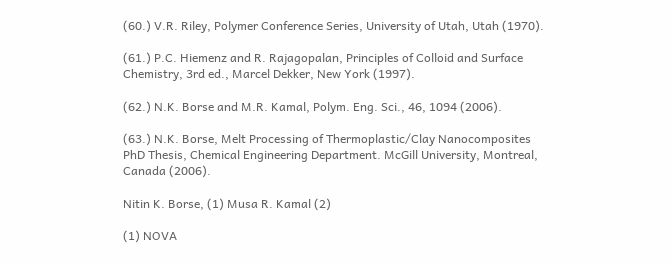(60.) V.R. Riley, Polymer Conference Series, University of Utah, Utah (1970).

(61.) P.C. Hiemenz and R. Rajagopalan, Principles of Colloid and Surface Chemistry, 3rd ed., Marcel Dekker, New York (1997).

(62.) N.K. Borse and M.R. Kamal, Polym. Eng. Sci., 46, 1094 (2006).

(63.) N.K. Borse, Melt Processing of Thermoplastic/Clay Nanocomposites PhD Thesis, Chemical Engineering Department. McGill University, Montreal, Canada (2006).

Nitin K. Borse, (1) Musa R. Kamal (2)

(1) NOVA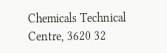Chemicals Technical Centre, 3620 32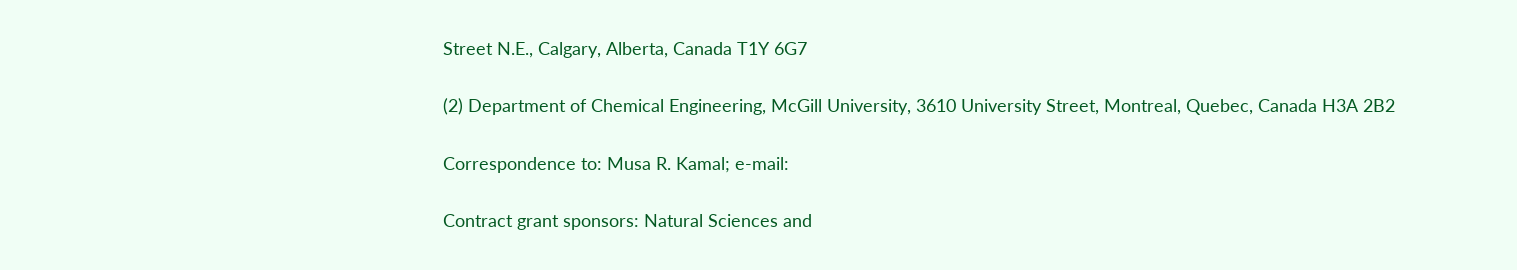Street N.E., Calgary, Alberta, Canada T1Y 6G7

(2) Department of Chemical Engineering, McGill University, 3610 University Street, Montreal, Quebec, Canada H3A 2B2

Correspondence to: Musa R. Kamal; e-mail:

Contract grant sponsors: Natural Sciences and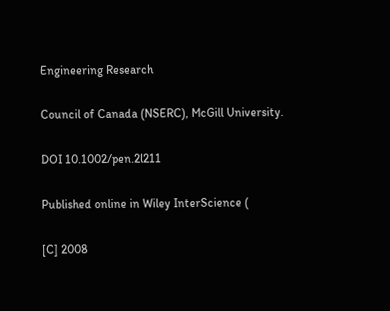Engineering Research

Council of Canada (NSERC), McGill University.

DOI 10.1002/pen.2l211

Published online in Wiley InterScience (

[C] 2008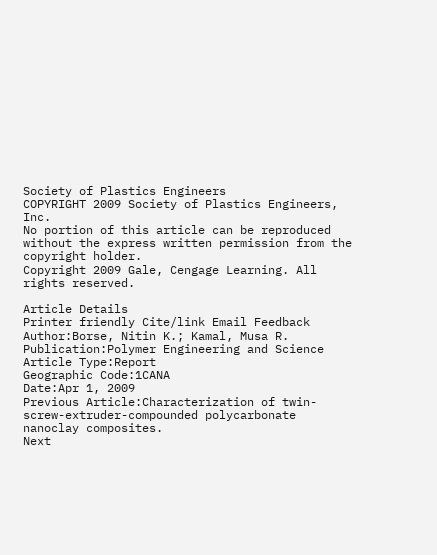Society of Plastics Engineers
COPYRIGHT 2009 Society of Plastics Engineers, Inc.
No portion of this article can be reproduced without the express written permission from the copyright holder.
Copyright 2009 Gale, Cengage Learning. All rights reserved.

Article Details
Printer friendly Cite/link Email Feedback
Author:Borse, Nitin K.; Kamal, Musa R.
Publication:Polymer Engineering and Science
Article Type:Report
Geographic Code:1CANA
Date:Apr 1, 2009
Previous Article:Characterization of twin-screw-extruder-compounded polycarbonate nanoclay composites.
Next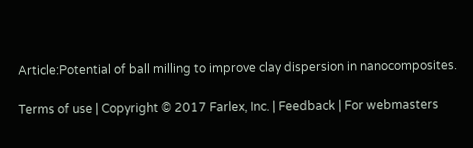Article:Potential of ball milling to improve clay dispersion in nanocomposites.

Terms of use | Copyright © 2017 Farlex, Inc. | Feedback | For webmasters